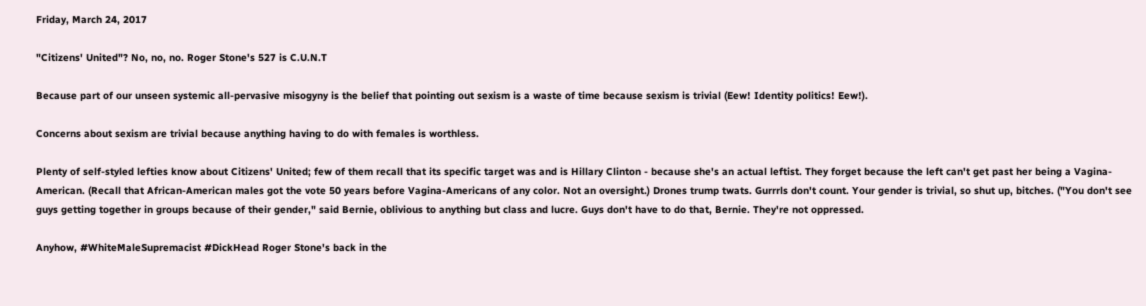Friday, March 24, 2017

"Citizens' United"? No, no, no. Roger Stone's 527 is C.U.N.T

Because part of our unseen systemic all-pervasive misogyny is the belief that pointing out sexism is a waste of time because sexism is trivial (Eew! Identity politics! Eew!).

Concerns about sexism are trivial because anything having to do with females is worthless.

Plenty of self-styled lefties know about Citizens' United; few of them recall that its specific target was and is Hillary Clinton - because she's an actual leftist. They forget because the left can't get past her being a Vagina-American. (Recall that African-American males got the vote 50 years before Vagina-Americans of any color. Not an oversight.) Drones trump twats. Gurrrls don't count. Your gender is trivial, so shut up, bitches. ("You don't see guys getting together in groups because of their gender," said Bernie, oblivious to anything but class and lucre. Guys don't have to do that, Bernie. They're not oppressed.

Anyhow, #WhiteMaleSupremacist #DickHead Roger Stone's back in the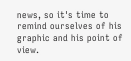news, so it's time to remind ourselves of his graphic and his point of view.